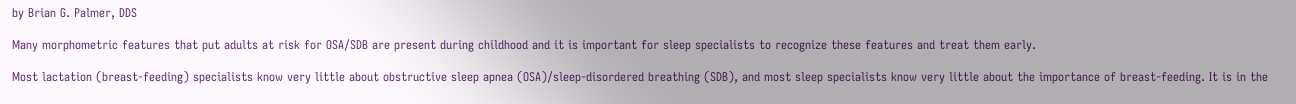by Brian G. Palmer, DDS

Many morphometric features that put adults at risk for OSA/SDB are present during childhood and it is important for sleep specialists to recognize these features and treat them early.

Most lactation (breast-feeding) specialists know very little about obstructive sleep apnea (OSA)/sleep-disordered breathing (SDB), and most sleep specialists know very little about the importance of breast-feeding. It is in the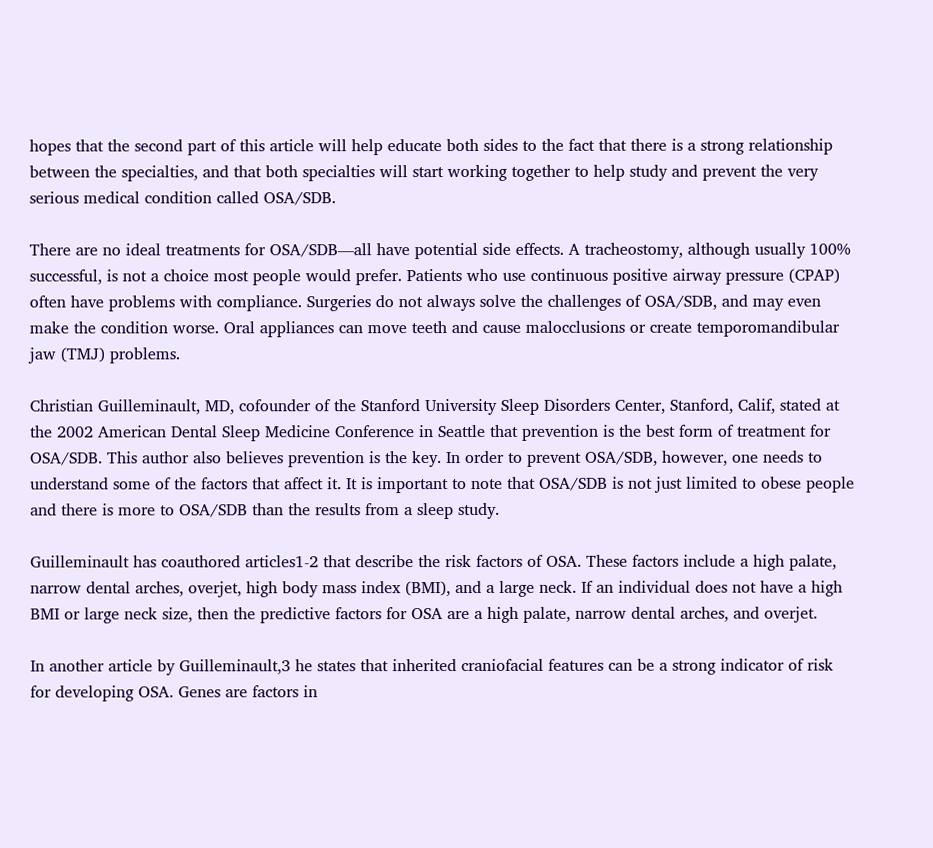hopes that the second part of this article will help educate both sides to the fact that there is a strong relationship between the specialties, and that both specialties will start working together to help study and prevent the very serious medical condition called OSA/SDB.

There are no ideal treatments for OSA/SDB—all have potential side effects. A tracheostomy, although usually 100% successful, is not a choice most people would prefer. Patients who use continuous positive airway pressure (CPAP) often have problems with compliance. Surgeries do not always solve the challenges of OSA/SDB, and may even make the condition worse. Oral appliances can move teeth and cause malocclusions or create temporomandibular jaw (TMJ) problems.

Christian Guilleminault, MD, cofounder of the Stanford University Sleep Disorders Center, Stanford, Calif, stated at the 2002 American Dental Sleep Medicine Conference in Seattle that prevention is the best form of treatment for OSA/SDB. This author also believes prevention is the key. In order to prevent OSA/SDB, however, one needs to understand some of the factors that affect it. It is important to note that OSA/SDB is not just limited to obese people and there is more to OSA/SDB than the results from a sleep study.

Guilleminault has coauthored articles1-2 that describe the risk factors of OSA. These factors include a high palate, narrow dental arches, overjet, high body mass index (BMI), and a large neck. If an individual does not have a high BMI or large neck size, then the predictive factors for OSA are a high palate, narrow dental arches, and overjet.

In another article by Guilleminault,3 he states that inherited craniofacial features can be a strong indicator of risk for developing OSA. Genes are factors in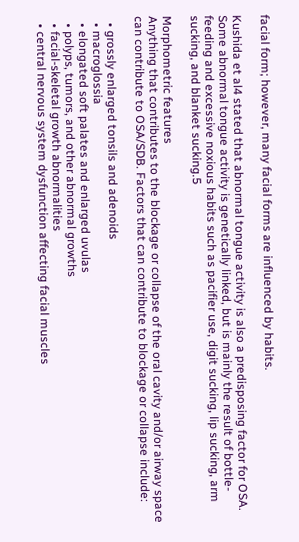facial form; however, many facial forms are influenced by habits.

Kushida et al4 stated that abnormal tongue activity is also a predisposing factor for OSA. Some abnormal tongue activity is genetically linked, but is mainly the result of bottle-feeding and excessive noxious habits such as pacifier use, digit sucking, lip sucking, arm sucking, and blanket sucking.5

Morphometric features
Anything that contributes to the blockage or collapse of the oral cavity and/or airway space can contribute to OSA/SDB. Factors that can contribute to blockage or collapse include:

  • grossly enlarged tonsils and adenoids
  • macroglossia
  • elongated soft palates and enlarged uvulas
  • polyps, tumors, and other abnormal growths
  • facial-skeletal growth abnormalities
  • central nervous system dysfunction affecting facial muscles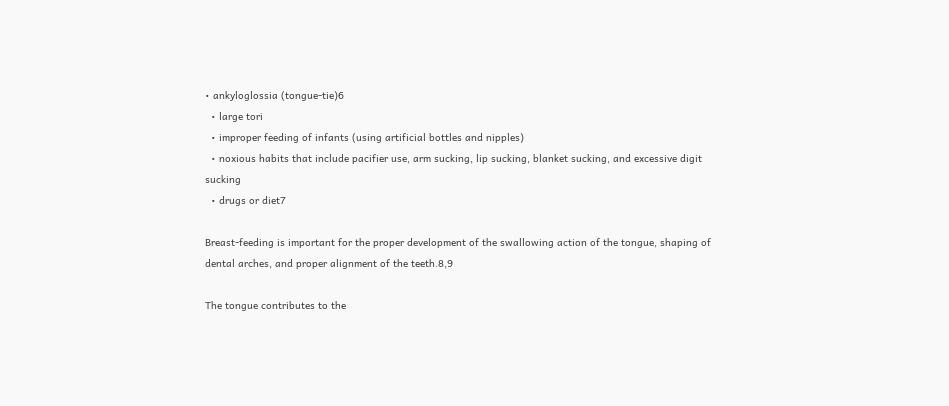• ankyloglossia (tongue-tie)6
  • large tori
  • improper feeding of infants (using artificial bottles and nipples)
  • noxious habits that include pacifier use, arm sucking, lip sucking, blanket sucking, and excessive digit sucking
  • drugs or diet7

Breast-feeding is important for the proper development of the swallowing action of the tongue, shaping of dental arches, and proper alignment of the teeth.8,9

The tongue contributes to the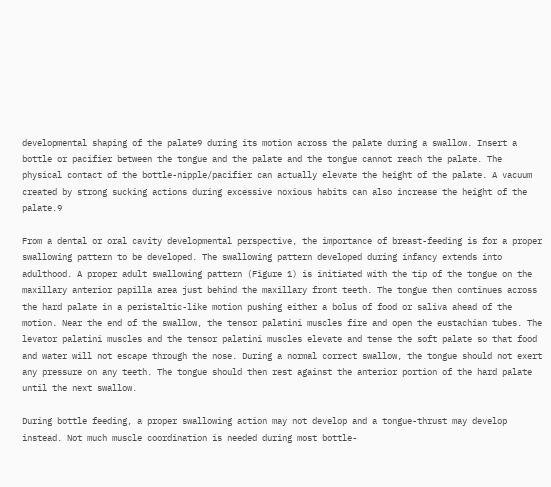developmental shaping of the palate9 during its motion across the palate during a swallow. Insert a bottle or pacifier between the tongue and the palate and the tongue cannot reach the palate. The physical contact of the bottle-nipple/pacifier can actually elevate the height of the palate. A vacuum created by strong sucking actions during excessive noxious habits can also increase the height of the palate.9

From a dental or oral cavity developmental perspective, the importance of breast-feeding is for a proper swallowing pattern to be developed. The swallowing pattern developed during infancy extends into adulthood. A proper adult swallowing pattern (Figure 1) is initiated with the tip of the tongue on the maxillary anterior papilla area just behind the maxillary front teeth. The tongue then continues across the hard palate in a peristaltic-like motion pushing either a bolus of food or saliva ahead of the motion. Near the end of the swallow, the tensor palatini muscles fire and open the eustachian tubes. The levator palatini muscles and the tensor palatini muscles elevate and tense the soft palate so that food and water will not escape through the nose. During a normal correct swallow, the tongue should not exert any pressure on any teeth. The tongue should then rest against the anterior portion of the hard palate until the next swallow.

During bottle feeding, a proper swallowing action may not develop and a tongue-thrust may develop instead. Not much muscle coordination is needed during most bottle-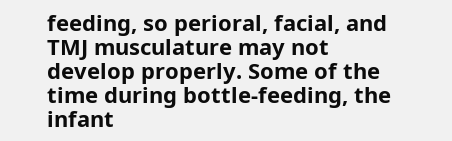feeding, so perioral, facial, and TMJ musculature may not develop properly. Some of the time during bottle-feeding, the infant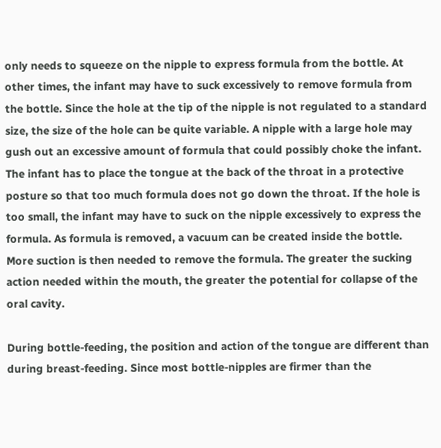only needs to squeeze on the nipple to express formula from the bottle. At other times, the infant may have to suck excessively to remove formula from the bottle. Since the hole at the tip of the nipple is not regulated to a standard size, the size of the hole can be quite variable. A nipple with a large hole may gush out an excessive amount of formula that could possibly choke the infant. The infant has to place the tongue at the back of the throat in a protective posture so that too much formula does not go down the throat. If the hole is too small, the infant may have to suck on the nipple excessively to express the formula. As formula is removed, a vacuum can be created inside the bottle. More suction is then needed to remove the formula. The greater the sucking action needed within the mouth, the greater the potential for collapse of the oral cavity.

During bottle-feeding, the position and action of the tongue are different than during breast-feeding. Since most bottle-nipples are firmer than the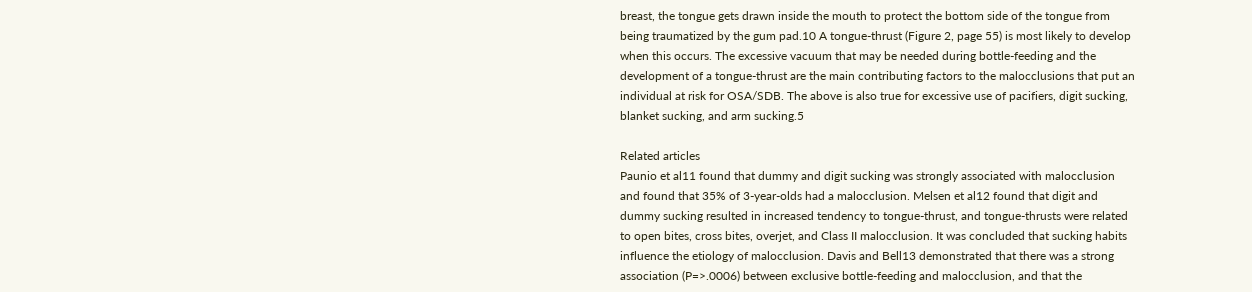breast, the tongue gets drawn inside the mouth to protect the bottom side of the tongue from being traumatized by the gum pad.10 A tongue-thrust (Figure 2, page 55) is most likely to develop when this occurs. The excessive vacuum that may be needed during bottle-feeding and the development of a tongue-thrust are the main contributing factors to the malocclusions that put an individual at risk for OSA/SDB. The above is also true for excessive use of pacifiers, digit sucking, blanket sucking, and arm sucking.5

Related articles
Paunio et al11 found that dummy and digit sucking was strongly associated with malocclusion and found that 35% of 3-year-olds had a malocclusion. Melsen et al12 found that digit and dummy sucking resulted in increased tendency to tongue-thrust, and tongue-thrusts were related to open bites, cross bites, overjet, and Class II malocclusion. It was concluded that sucking habits influence the etiology of malocclusion. Davis and Bell13 demonstrated that there was a strong association (P=>.0006) between exclusive bottle-feeding and malocclusion, and that the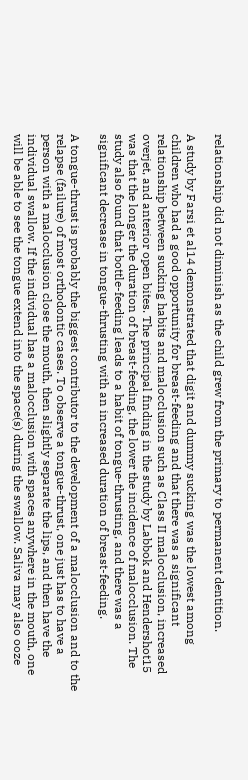relationship did not diminish as the child grew from the primary to permanent dentition.

A study by Farsi et al14 demonstrated that digit and dummy sucking was the lowest among children who had a good opportunity for breast-feeding and that there was a significant relationship between sucking habits and malocclusion such as Class II malocclusion, increased overjet, and anterior open bites. The principal finding in the study by Labbok and Hendershot15 was that the longer the duration of breast-feeding, the lower the incidence of malocclusion. The study also found that bottle-feeding leads to a habit of tongue-thrusting, and there was a significant decrease in tongue-thrusting with an increased duration of breast-feeding.

A tongue-thrust is probably the biggest contributor to the development of a malocclusion and to the relapse (failure) of most orthodontic cases. To observe a tongue-thrust, one just has to have a person with a malocclusion close the mouth, then slightly separate the lips, and then have the individual swallow. If the individual has a malocclusion with spaces anywhere in the mouth, one will be able to see the tongue extend into the space(s) during the swallow. Saliva may also ooze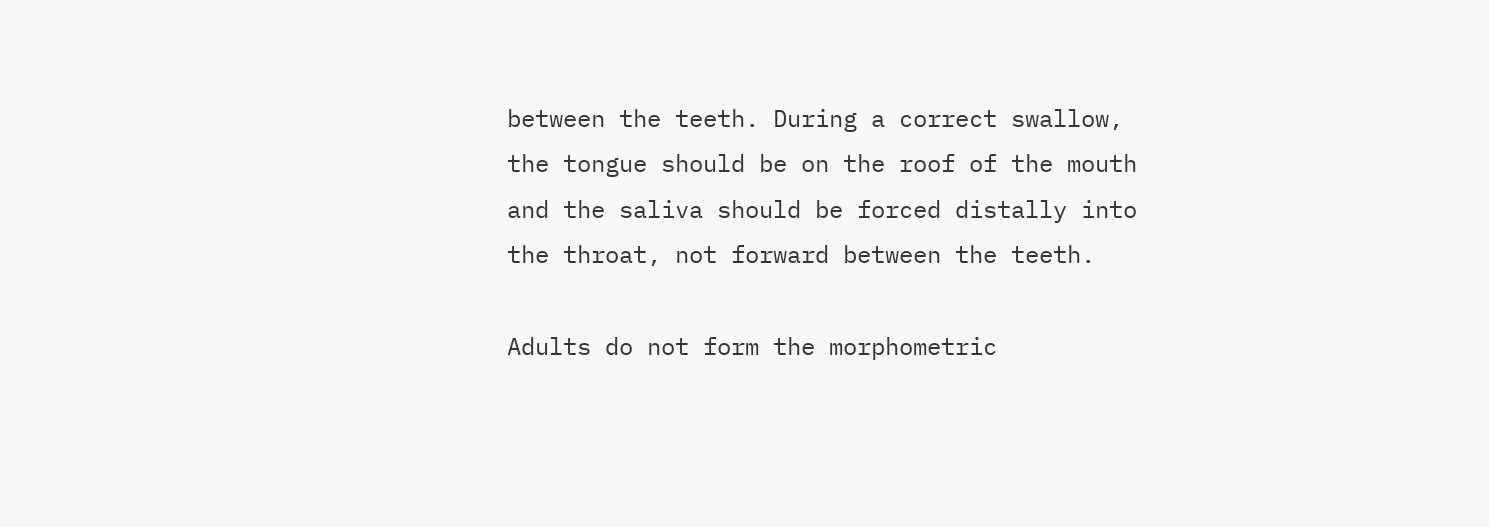between the teeth. During a correct swallow, the tongue should be on the roof of the mouth and the saliva should be forced distally into the throat, not forward between the teeth.

Adults do not form the morphometric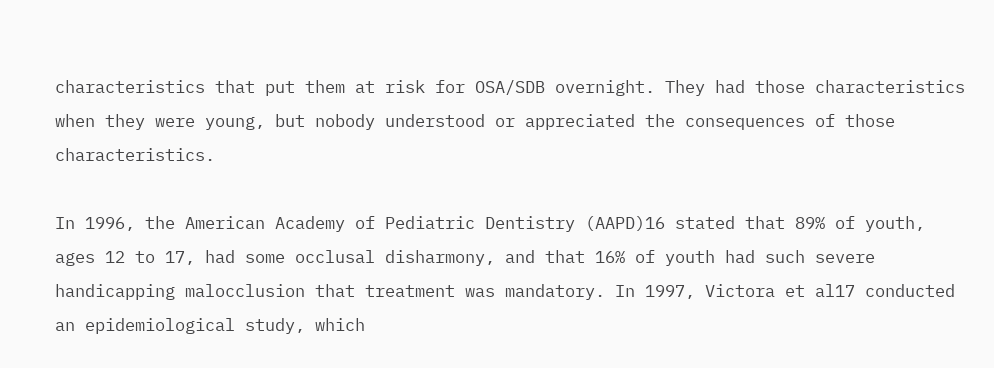characteristics that put them at risk for OSA/SDB overnight. They had those characteristics when they were young, but nobody understood or appreciated the consequences of those characteristics.

In 1996, the American Academy of Pediatric Dentistry (AAPD)16 stated that 89% of youth, ages 12 to 17, had some occlusal disharmony, and that 16% of youth had such severe handicapping malocclusion that treatment was mandatory. In 1997, Victora et al17 conducted an epidemiological study, which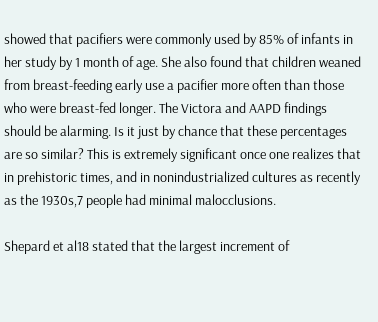showed that pacifiers were commonly used by 85% of infants in her study by 1 month of age. She also found that children weaned from breast-feeding early use a pacifier more often than those who were breast-fed longer. The Victora and AAPD findings should be alarming. Is it just by chance that these percentages are so similar? This is extremely significant once one realizes that in prehistoric times, and in nonindustrialized cultures as recently as the 1930s,7 people had minimal malocclusions.

Shepard et al18 stated that the largest increment of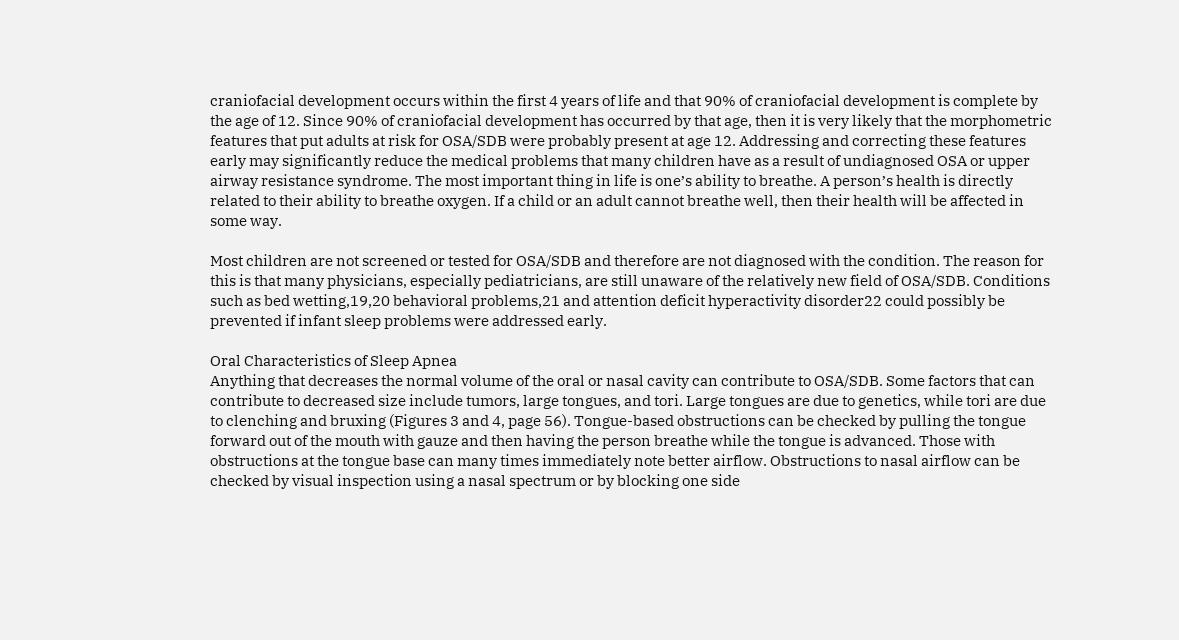craniofacial development occurs within the first 4 years of life and that 90% of craniofacial development is complete by the age of 12. Since 90% of craniofacial development has occurred by that age, then it is very likely that the morphometric features that put adults at risk for OSA/SDB were probably present at age 12. Addressing and correcting these features early may significantly reduce the medical problems that many children have as a result of undiagnosed OSA or upper airway resistance syndrome. The most important thing in life is one’s ability to breathe. A person’s health is directly related to their ability to breathe oxygen. If a child or an adult cannot breathe well, then their health will be affected in some way.

Most children are not screened or tested for OSA/SDB and therefore are not diagnosed with the condition. The reason for this is that many physicians, especially pediatricians, are still unaware of the relatively new field of OSA/SDB. Conditions such as bed wetting,19,20 behavioral problems,21 and attention deficit hyperactivity disorder22 could possibly be prevented if infant sleep problems were addressed early.

Oral Characteristics of Sleep Apnea
Anything that decreases the normal volume of the oral or nasal cavity can contribute to OSA/SDB. Some factors that can contribute to decreased size include tumors, large tongues, and tori. Large tongues are due to genetics, while tori are due to clenching and bruxing (Figures 3 and 4, page 56). Tongue-based obstructions can be checked by pulling the tongue forward out of the mouth with gauze and then having the person breathe while the tongue is advanced. Those with obstructions at the tongue base can many times immediately note better airflow. Obstructions to nasal airflow can be checked by visual inspection using a nasal spectrum or by blocking one side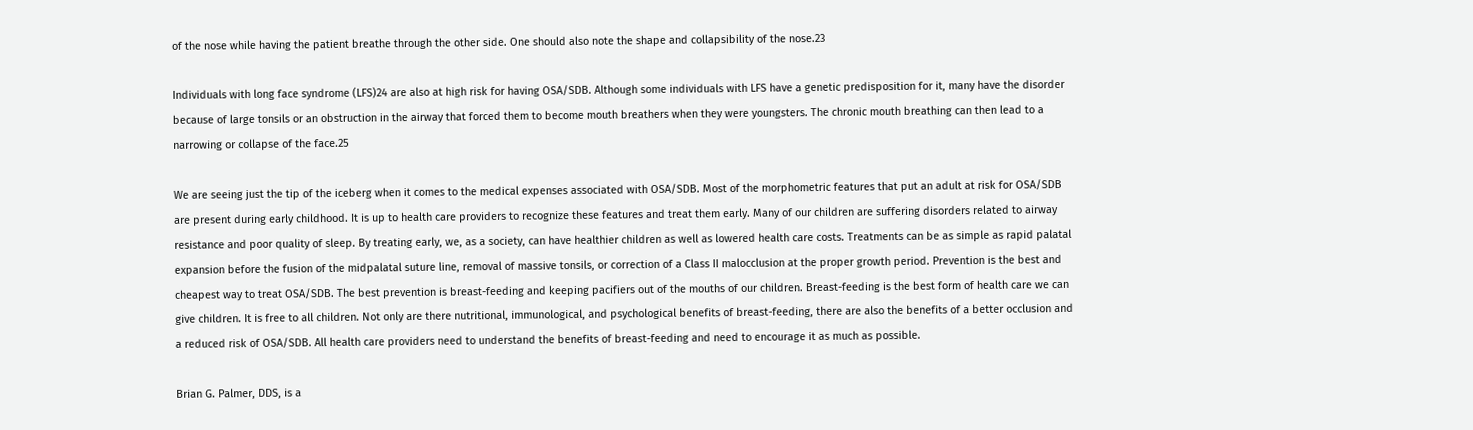of the nose while having the patient breathe through the other side. One should also note the shape and collapsibility of the nose.23

Individuals with long face syndrome (LFS)24 are also at high risk for having OSA/SDB. Although some individuals with LFS have a genetic predisposition for it, many have the disorder because of large tonsils or an obstruction in the airway that forced them to become mouth breathers when they were youngsters. The chronic mouth breathing can then lead to a narrowing or collapse of the face.25

We are seeing just the tip of the iceberg when it comes to the medical expenses associated with OSA/SDB. Most of the morphometric features that put an adult at risk for OSA/SDB are present during early childhood. It is up to health care providers to recognize these features and treat them early. Many of our children are suffering disorders related to airway resistance and poor quality of sleep. By treating early, we, as a society, can have healthier children as well as lowered health care costs. Treatments can be as simple as rapid palatal expansion before the fusion of the midpalatal suture line, removal of massive tonsils, or correction of a Class II malocclusion at the proper growth period. Prevention is the best and cheapest way to treat OSA/SDB. The best prevention is breast-feeding and keeping pacifiers out of the mouths of our children. Breast-feeding is the best form of health care we can give children. It is free to all children. Not only are there nutritional, immunological, and psychological benefits of breast-feeding, there are also the benefits of a better occlusion and a reduced risk of OSA/SDB. All health care providers need to understand the benefits of breast-feeding and need to encourage it as much as possible.

Brian G. Palmer, DDS, is a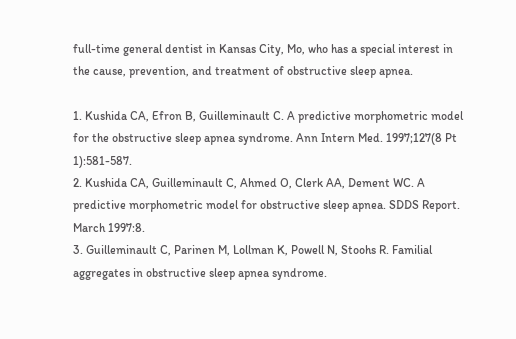full-time general dentist in Kansas City, Mo, who has a special interest in the cause, prevention, and treatment of obstructive sleep apnea.

1. Kushida CA, Efron B, Guilleminault C. A predictive morphometric model for the obstructive sleep apnea syndrome. Ann Intern Med. 1997;127(8 Pt 1):581-587.
2. Kushida CA, Guilleminault C, Ahmed O, Clerk AA, Dement WC. A predictive morphometric model for obstructive sleep apnea. SDDS Report. March 1997:8.
3. Guilleminault C, Parinen M, Lollman K, Powell N, Stoohs R. Familial aggregates in obstructive sleep apnea syndrome.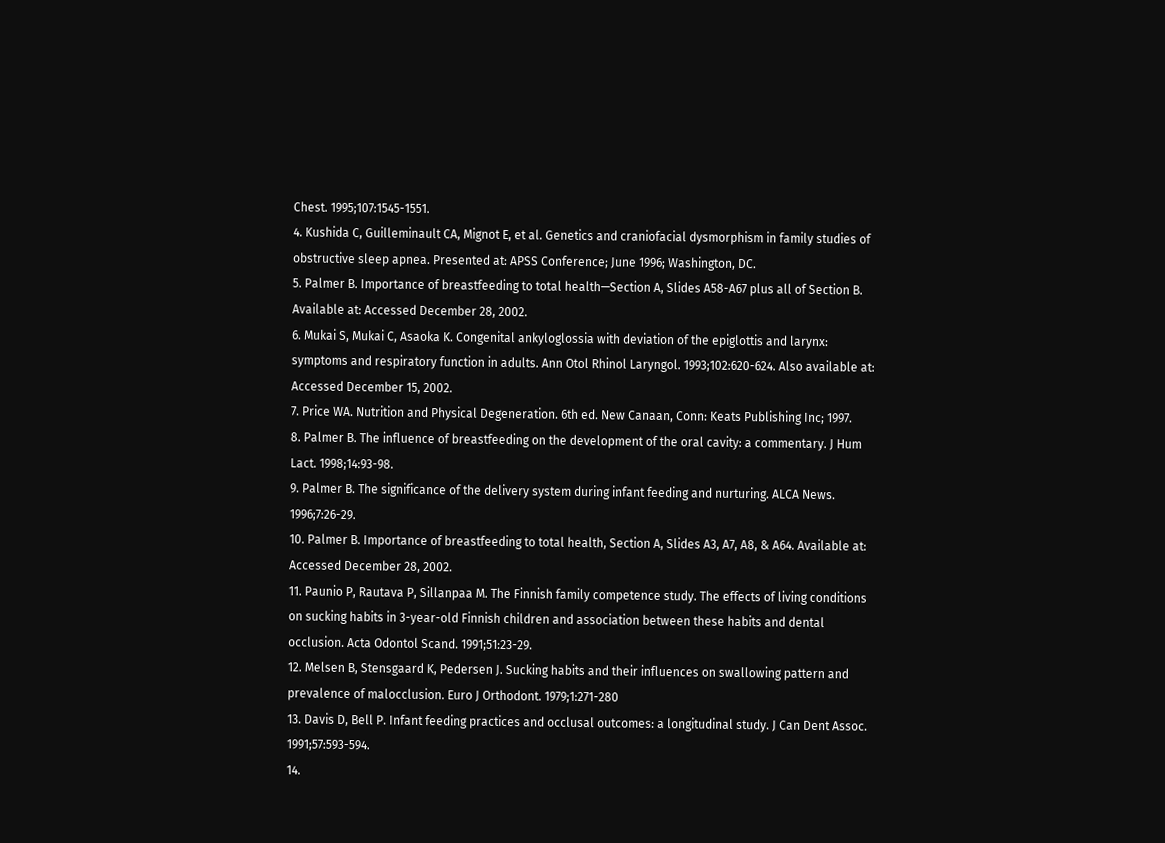Chest. 1995;107:1545-1551.
4. Kushida C, Guilleminault CA, Mignot E, et al. Genetics and craniofacial dysmorphism in family studies of obstructive sleep apnea. Presented at: APSS Conference; June 1996; Washington, DC.
5. Palmer B. Importance of breastfeeding to total health—Section A, Slides A58-A67 plus all of Section B. Available at: Accessed December 28, 2002.
6. Mukai S, Mukai C, Asaoka K. Congenital ankyloglossia with deviation of the epiglottis and larynx: symptoms and respiratory function in adults. Ann Otol Rhinol Laryngol. 1993;102:620-624. Also available at: Accessed December 15, 2002.
7. Price WA. Nutrition and Physical Degeneration. 6th ed. New Canaan, Conn: Keats Publishing Inc; 1997.
8. Palmer B. The influence of breastfeeding on the development of the oral cavity: a commentary. J Hum Lact. 1998;14:93-98.
9. Palmer B. The significance of the delivery system during infant feeding and nurturing. ALCA News. 1996;7:26-29.
10. Palmer B. Importance of breastfeeding to total health, Section A, Slides A3, A7, A8, & A64. Available at: Accessed December 28, 2002.
11. Paunio P, Rautava P, Sillanpaa M. The Finnish family competence study. The effects of living conditions on sucking habits in 3-year-old Finnish children and association between these habits and dental occlusion. Acta Odontol Scand. 1991;51:23-29.
12. Melsen B, Stensgaard K, Pedersen J. Sucking habits and their influences on swallowing pattern and prevalence of malocclusion. Euro J Orthodont. 1979;1:271-280
13. Davis D, Bell P. Infant feeding practices and occlusal outcomes: a longitudinal study. J Can Dent Assoc. 1991;57:593-594.
14.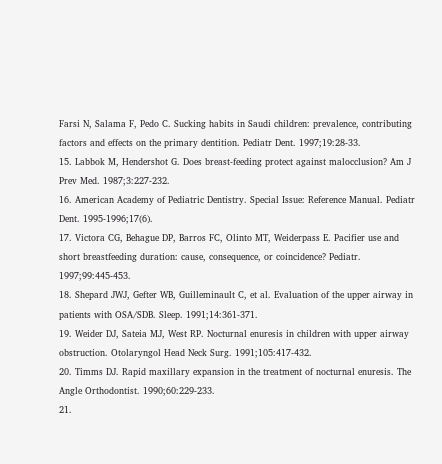Farsi N, Salama F, Pedo C. Sucking habits in Saudi children: prevalence, contributing factors and effects on the primary dentition. Pediatr Dent. 1997;19:28-33.
15. Labbok M, Hendershot G. Does breast-feeding protect against malocclusion? Am J Prev Med. 1987;3:227-232.
16. American Academy of Pediatric Dentistry. Special Issue: Reference Manual. Pediatr Dent. 1995-1996;17(6).
17. Victora CG, Behague DP, Barros FC, Olinto MT, Weiderpass E. Pacifier use and short breastfeeding duration: cause, consequence, or coincidence? Pediatr. 1997;99:445-453.
18. Shepard JWJ, Gefter WB, Guilleminault C, et al. Evaluation of the upper airway in patients with OSA/SDB. Sleep. 1991;14:361-371.
19. Weider DJ, Sateia MJ, West RP. Nocturnal enuresis in children with upper airway obstruction. Otolaryngol Head Neck Surg. 1991;105:417-432.
20. Timms DJ. Rapid maxillary expansion in the treatment of nocturnal enuresis. The Angle Orthodontist. 1990;60:229-233.
21.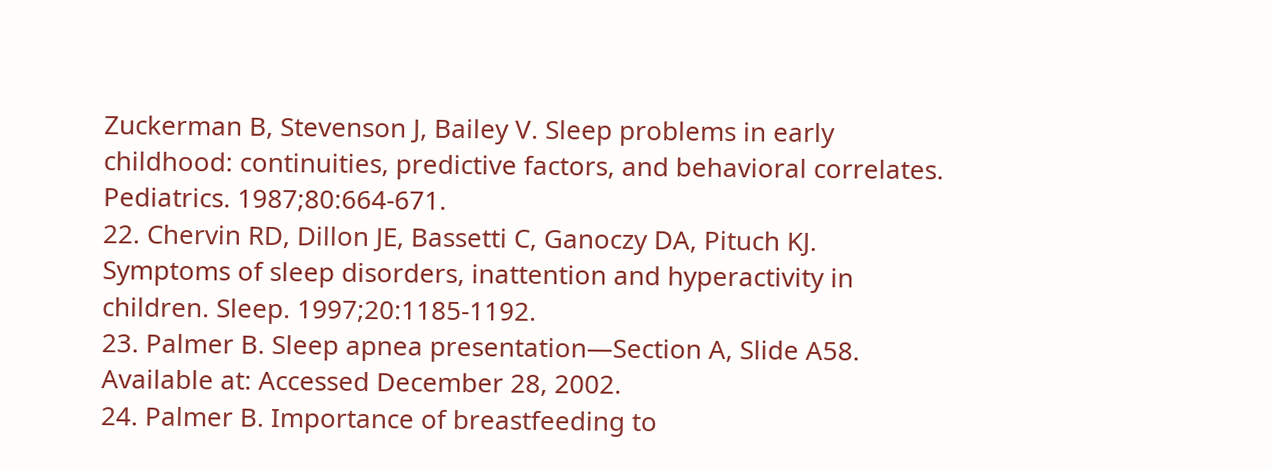Zuckerman B, Stevenson J, Bailey V. Sleep problems in early childhood: continuities, predictive factors, and behavioral correlates. Pediatrics. 1987;80:664-671.
22. Chervin RD, Dillon JE, Bassetti C, Ganoczy DA, Pituch KJ. Symptoms of sleep disorders, inattention and hyperactivity in children. Sleep. 1997;20:1185-1192.
23. Palmer B. Sleep apnea presentation—Section A, Slide A58. Available at: Accessed December 28, 2002.
24. Palmer B. Importance of breastfeeding to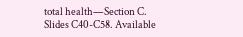total health—Section C. Slides C40-C58. Available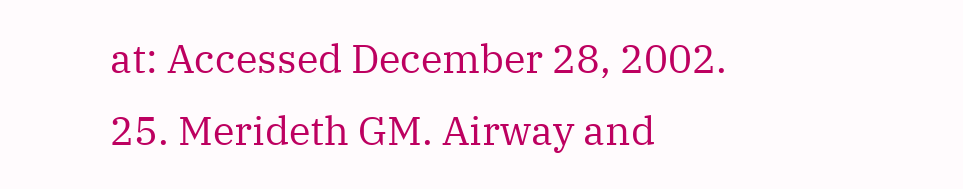at: Accessed December 28, 2002.
25. Merideth GM. Airway and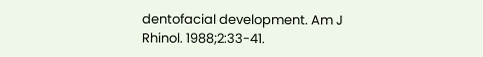dentofacial development. Am J Rhinol. 1988;2:33-41.